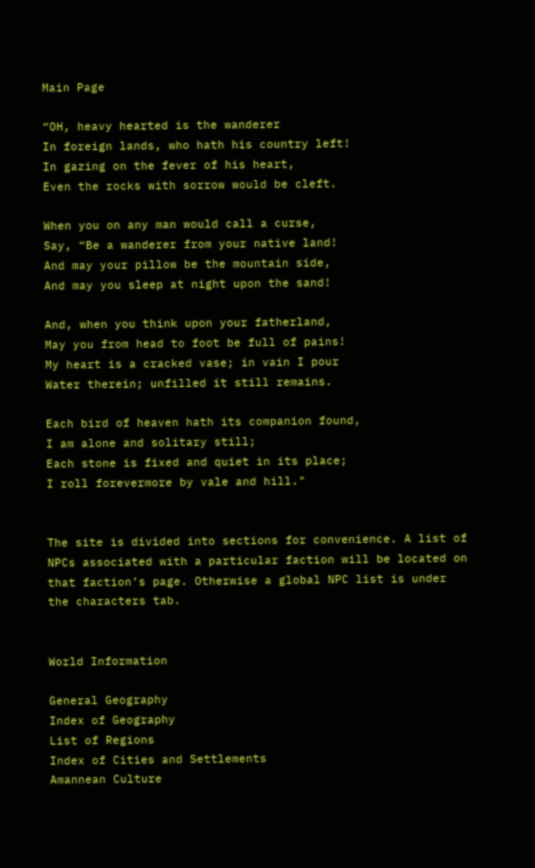Main Page

“OH, heavy hearted is the wanderer
In foreign lands, who hath his country left!
In gazing on the fever of his heart,
Even the rocks with sorrow would be cleft.

When you on any man would call a curse,
Say, “Be a wanderer from your native land!
And may your pillow be the mountain side,
And may you sleep at night upon the sand!

And, when you think upon your fatherland,
May you from head to foot be full of pains!
My heart is a cracked vase; in vain I pour
Water therein; unfilled it still remains.

Each bird of heaven hath its companion found,
I am alone and solitary still;
Each stone is fixed and quiet in its place;
I roll forevermore by vale and hill."


The site is divided into sections for convenience. A list of NPCs associated with a particular faction will be located on that faction’s page. Otherwise a global NPC list is under the characters tab.


World Information

General Geography
Index of Geography
List of Regions
Index of Cities and Settlements
Amannean Culture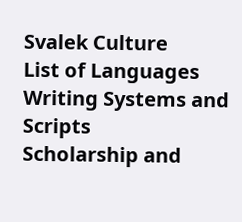Svalek Culture
List of Languages
Writing Systems and Scripts
Scholarship and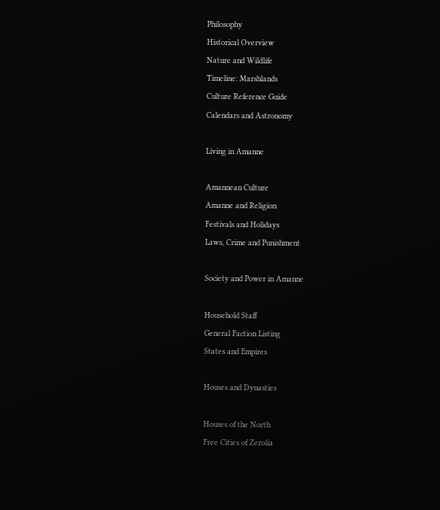Philosophy
Historical Overview
Nature and Wildlife
Timeline: Marshlands
Culture Reference Guide
Calendars and Astronomy

Living in Amanne

Amannean Culture
Amanne and Religion
Festivals and Holidays
Laws, Crime and Punishment

Society and Power in Amanne

Household Staff
General Faction Listing
States and Empires

Houses and Dynasties

Houses of the North
Free Cities of Zerolia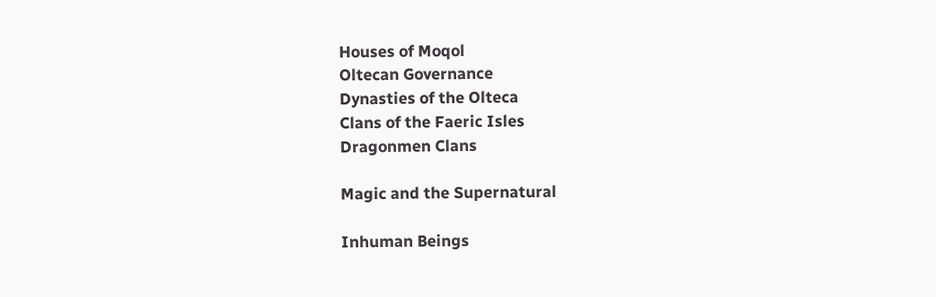Houses of Moqol
Oltecan Governance
Dynasties of the Olteca
Clans of the Faeric Isles
Dragonmen Clans

Magic and the Supernatural

Inhuman Beings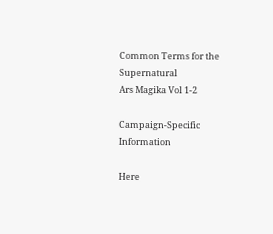Common Terms for the Supernatural
Ars Magika Vol 1-2

Campaign-Specific Information

Here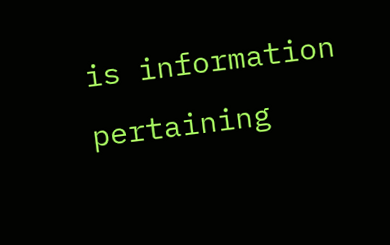is information pertaining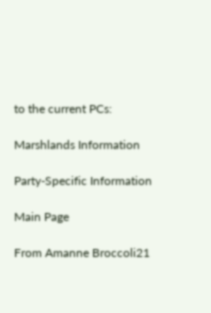to the current PCs:

Marshlands Information

Party-Specific Information

Main Page

From Amanne Broccoli21